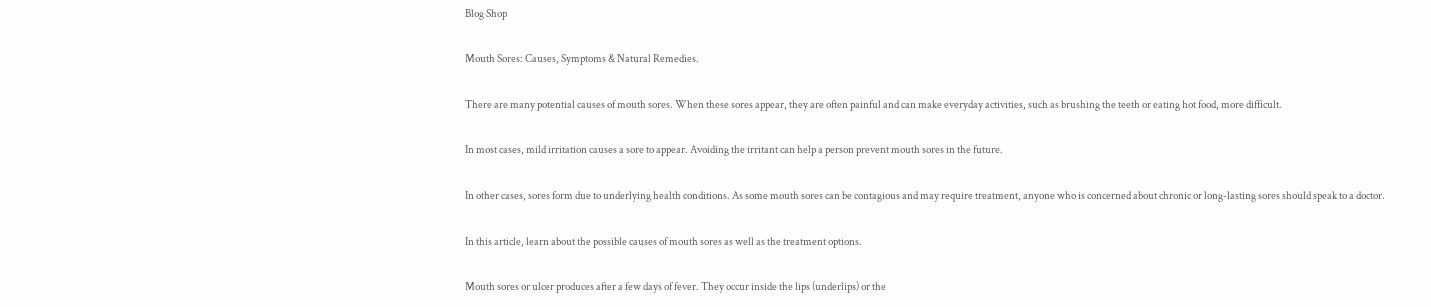Blog Shop

Mouth Sores: Causes, Symptoms & Natural Remedies.

There are many potential causes of mouth sores. When these sores appear, they are often painful and can make everyday activities, such as brushing the teeth or eating hot food, more difficult.

In most cases, mild irritation causes a sore to appear. Avoiding the irritant can help a person prevent mouth sores in the future.

In other cases, sores form due to underlying health conditions. As some mouth sores can be contagious and may require treatment, anyone who is concerned about chronic or long-lasting sores should speak to a doctor.

In this article, learn about the possible causes of mouth sores as well as the treatment options.

Mouth sores or ulcer produces after a few days of fever. They occur inside the lips (underlips) or the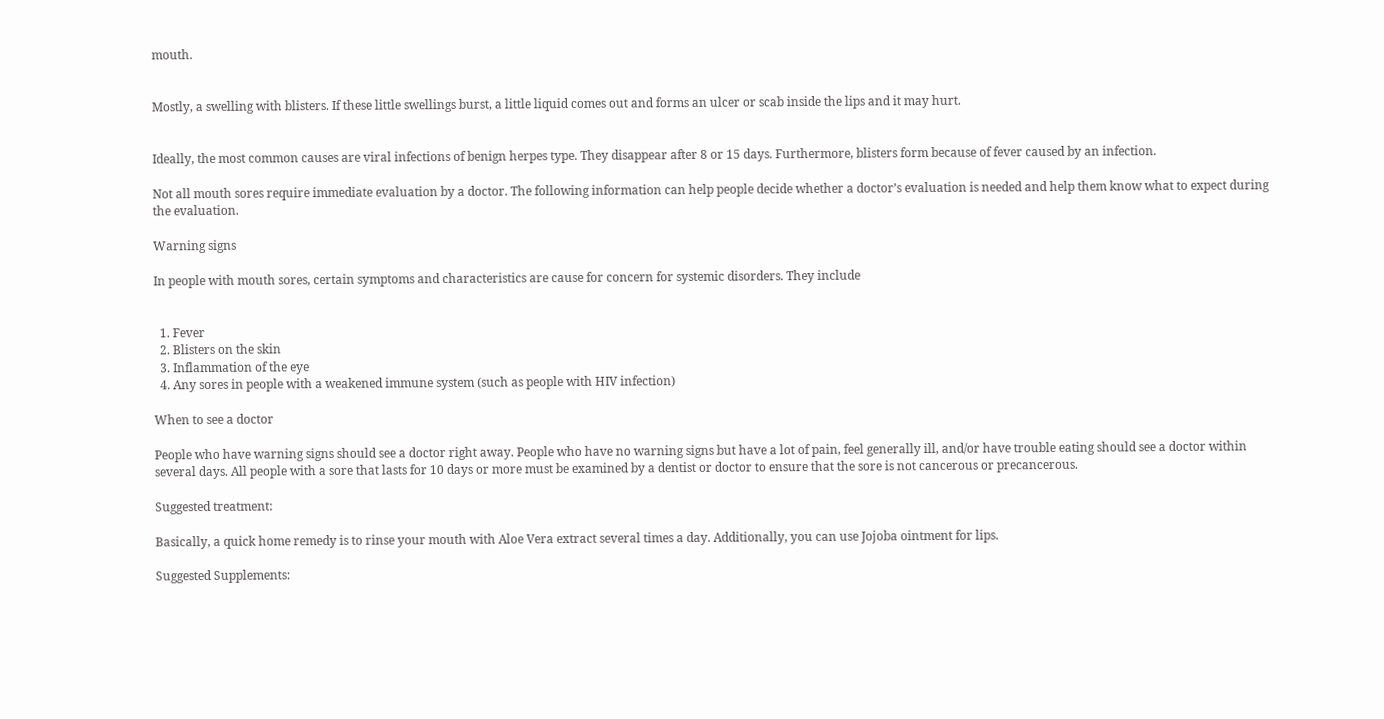mouth.


Mostly, a swelling with blisters. If these little swellings burst, a little liquid comes out and forms an ulcer or scab inside the lips and it may hurt.


Ideally, the most common causes are viral infections of benign herpes type. They disappear after 8 or 15 days. Furthermore, blisters form because of fever caused by an infection.

Not all mouth sores require immediate evaluation by a doctor. The following information can help people decide whether a doctor’s evaluation is needed and help them know what to expect during the evaluation.

Warning signs

In people with mouth sores, certain symptoms and characteristics are cause for concern for systemic disorders. They include


  1. Fever
  2. Blisters on the skin
  3. Inflammation of the eye
  4. Any sores in people with a weakened immune system (such as people with HIV infection)

When to see a doctor

People who have warning signs should see a doctor right away. People who have no warning signs but have a lot of pain, feel generally ill, and/or have trouble eating should see a doctor within several days. All people with a sore that lasts for 10 days or more must be examined by a dentist or doctor to ensure that the sore is not cancerous or precancerous.

Suggested treatment:

Basically, a quick home remedy is to rinse your mouth with Aloe Vera extract several times a day. Additionally, you can use Jojoba ointment for lips.

Suggested Supplements: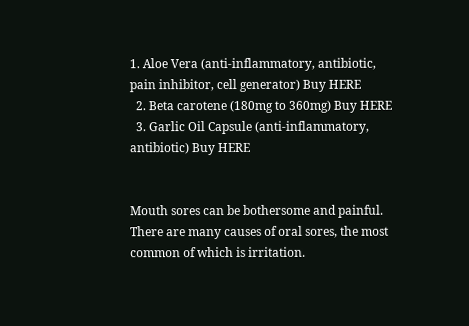1. Aloe Vera (anti-inflammatory, antibiotic, pain inhibitor, cell generator) Buy HERE
  2. Beta carotene (180mg to 360mg) Buy HERE
  3. Garlic Oil Capsule (anti-inflammatory, antibiotic) Buy HERE


Mouth sores can be bothersome and painful. There are many causes of oral sores, the most common of which is irritation.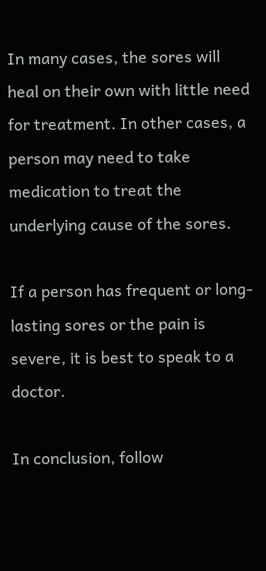In many cases, the sores will heal on their own with little need for treatment. In other cases, a person may need to take medication to treat the underlying cause of the sores.

If a person has frequent or long-lasting sores or the pain is severe, it is best to speak to a doctor.

In conclusion, follow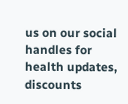us on our social handles for health updates, discounts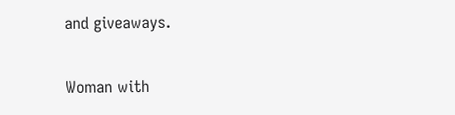and giveaways.

Woman with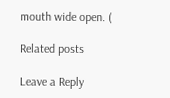mouth wide open. (

Related posts

Leave a Reply